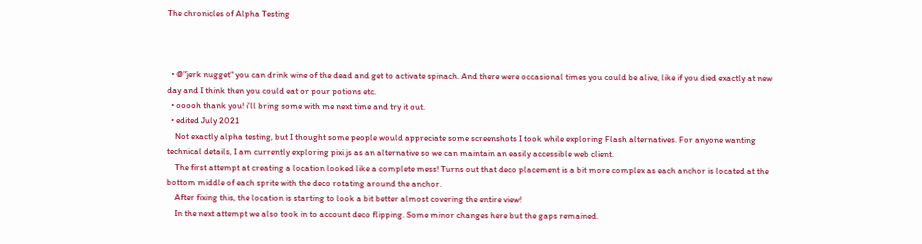The chronicles of Alpha Testing



  • @"jerk nugget" you can drink wine of the dead and get to activate spinach. And there were occasional times you could be alive, like if you died exactly at new day and I think then you could eat or pour potions etc.
  • ooooh thank you! i'll bring some with me next time and try it out.
  • edited July 2021
    Not exactly alpha testing, but I thought some people would appreciate some screenshots I took while exploring Flash alternatives. For anyone wanting technical details, I am currently exploring pixi.js as an alternative so we can maintain an easily accessible web client.
    The first attempt at creating a location looked like a complete mess! Turns out that deco placement is a bit more complex as each anchor is located at the bottom middle of each sprite with the deco rotating around the anchor.
    After fixing this, the location is starting to look a bit better almost covering the entire view!
    In the next attempt we also took in to account deco flipping. Some minor changes here but the gaps remained.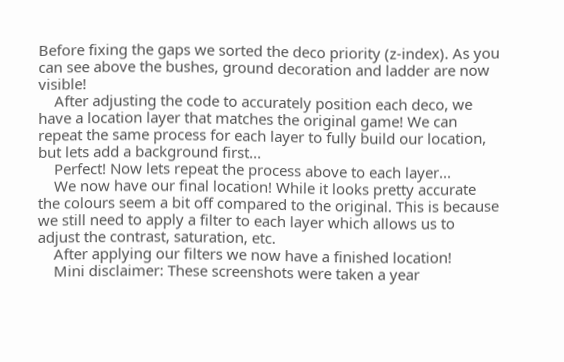Before fixing the gaps we sorted the deco priority (z-index). As you can see above the bushes, ground decoration and ladder are now visible!
    After adjusting the code to accurately position each deco, we have a location layer that matches the original game! We can repeat the same process for each layer to fully build our location, but lets add a background first...
    Perfect! Now lets repeat the process above to each layer...
    We now have our final location! While it looks pretty accurate the colours seem a bit off compared to the original. This is because we still need to apply a filter to each layer which allows us to adjust the contrast, saturation, etc.
    After applying our filters we now have a finished location!
    Mini disclaimer: These screenshots were taken a year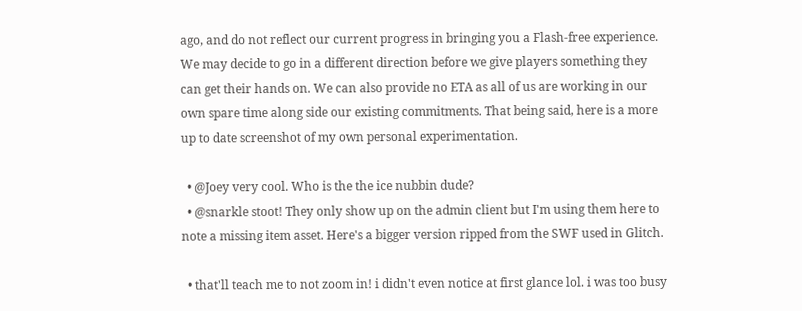ago, and do not reflect our current progress in bringing you a Flash-free experience. We may decide to go in a different direction before we give players something they can get their hands on. We can also provide no ETA as all of us are working in our own spare time along side our existing commitments. That being said, here is a more up to date screenshot of my own personal experimentation.

  • @Joey very cool. Who is the the ice nubbin dude?
  • @snarkle stoot! They only show up on the admin client but I'm using them here to note a missing item asset. Here's a bigger version ripped from the SWF used in Glitch.

  • that'll teach me to not zoom in! i didn't even notice at first glance lol. i was too busy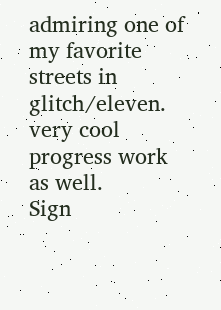admiring one of my favorite streets in glitch/eleven. very cool progress work as well.
Sign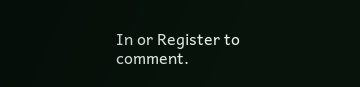In or Register to comment.